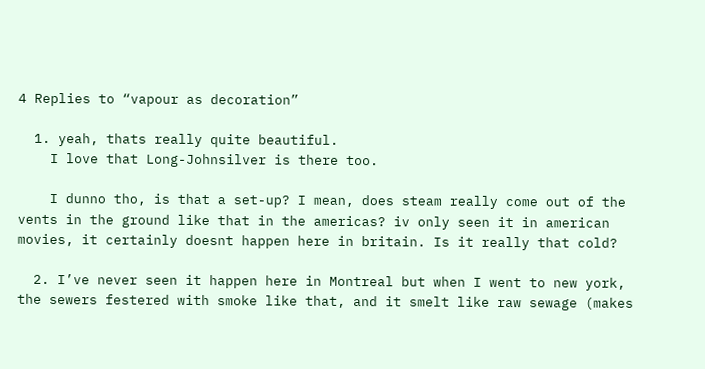4 Replies to “vapour as decoration”

  1. yeah, thats really quite beautiful.
    I love that Long-Johnsilver is there too.

    I dunno tho, is that a set-up? I mean, does steam really come out of the vents in the ground like that in the americas? iv only seen it in american movies, it certainly doesnt happen here in britain. Is it really that cold?

  2. I’ve never seen it happen here in Montreal but when I went to new york, the sewers festered with smoke like that, and it smelt like raw sewage (makes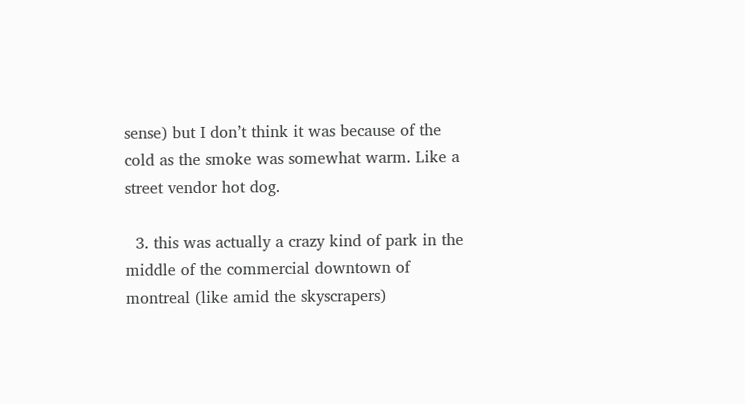sense) but I don’t think it was because of the cold as the smoke was somewhat warm. Like a street vendor hot dog.

  3. this was actually a crazy kind of park in the middle of the commercial downtown of montreal (like amid the skyscrapers)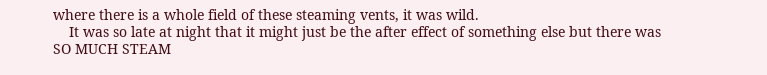where there is a whole field of these steaming vents, it was wild.
    It was so late at night that it might just be the after effect of something else but there was SO MUCH STEAM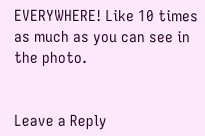EVERYWHERE! Like 10 times as much as you can see in the photo.


Leave a Reply